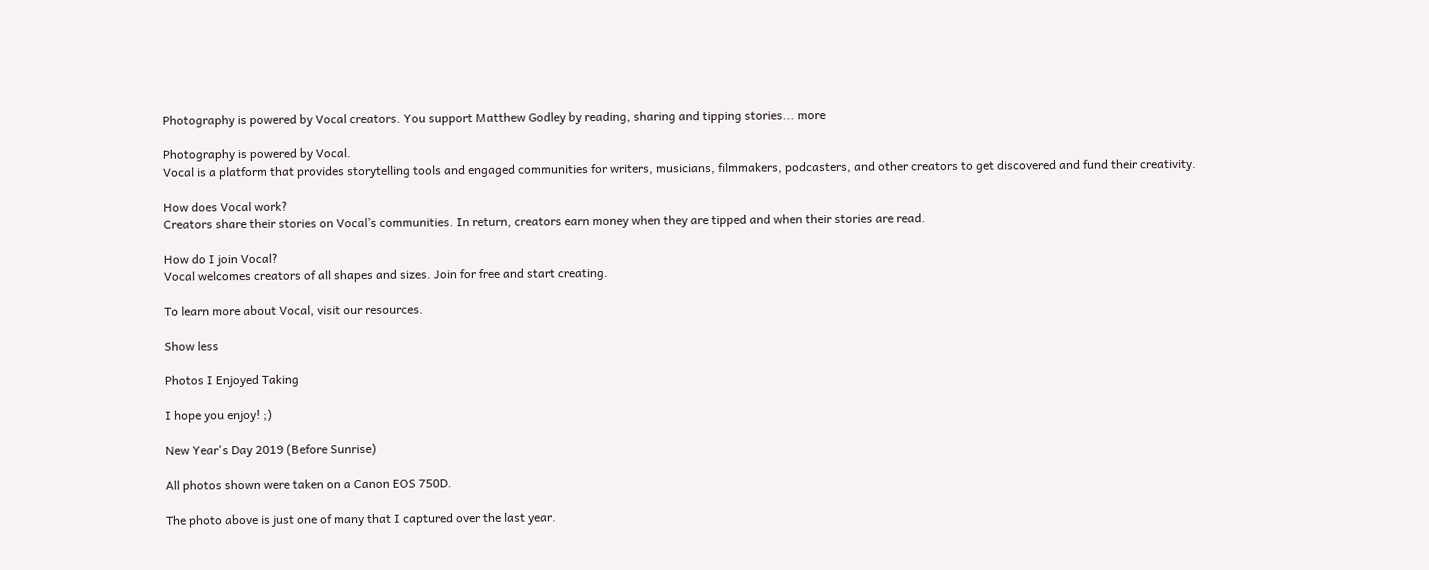Photography is powered by Vocal creators. You support Matthew Godley by reading, sharing and tipping stories... more

Photography is powered by Vocal.
Vocal is a platform that provides storytelling tools and engaged communities for writers, musicians, filmmakers, podcasters, and other creators to get discovered and fund their creativity.

How does Vocal work?
Creators share their stories on Vocal’s communities. In return, creators earn money when they are tipped and when their stories are read.

How do I join Vocal?
Vocal welcomes creators of all shapes and sizes. Join for free and start creating.

To learn more about Vocal, visit our resources.

Show less

Photos I Enjoyed Taking

I hope you enjoy! ;)

New Year's Day 2019 (Before Sunrise)

All photos shown were taken on a Canon EOS 750D.

The photo above is just one of many that I captured over the last year.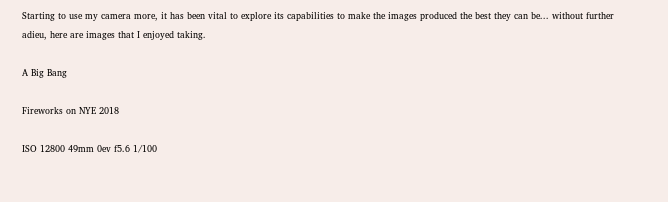Starting to use my camera more, it has been vital to explore its capabilities to make the images produced the best they can be... without further adieu, here are images that I enjoyed taking.

A Big Bang

Fireworks on NYE 2018

ISO 12800 49mm 0ev f5.6 1/100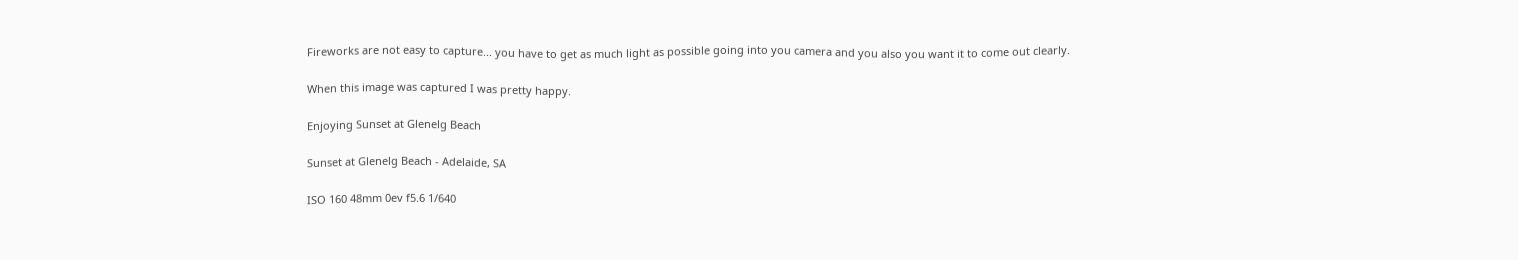Fireworks are not easy to capture... you have to get as much light as possible going into you camera and you also you want it to come out clearly.

When this image was captured I was pretty happy.

Enjoying Sunset at Glenelg Beach

Sunset at Glenelg Beach - Adelaide, SA

ISO 160 48mm 0ev f5.6 1/640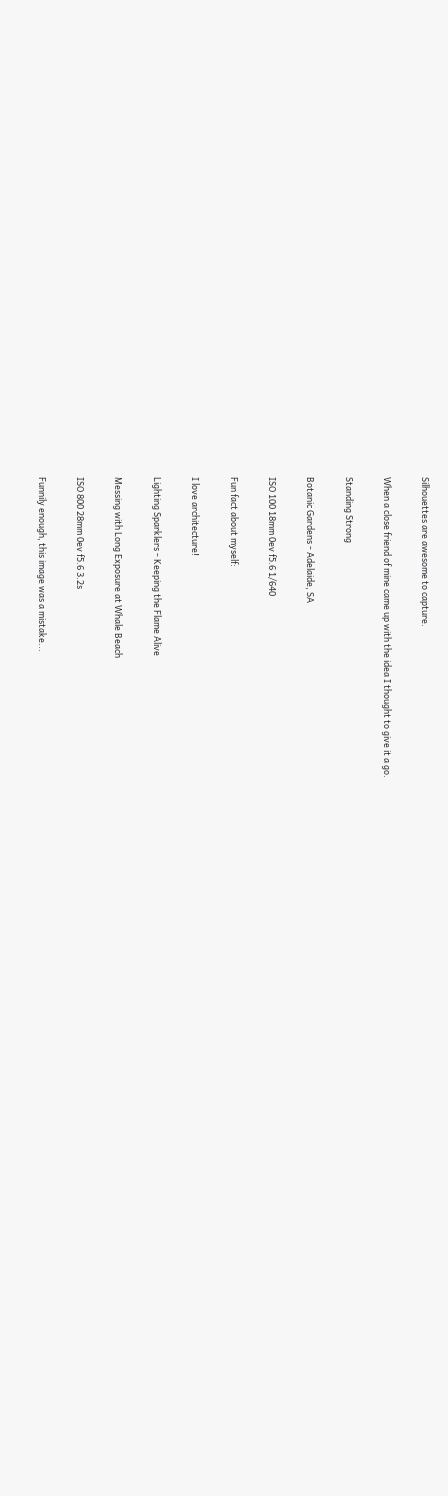Silhouettes are awesome to capture.

When a close friend of mine came up with the idea I thought to give it a go.

Standing Strong

Botanic Gardens - Adelaide, SA

ISO 100 18mm 0ev f5.6 1/640

Fun fact about myself:

I love architecture!

Lighting Sparklers - Keeping the Flame Alive

Messing with Long Exposure at Whale Beach

ISO 800 28mm 0ev f5.6 3.2s

Funnily enough, this image was a mistake...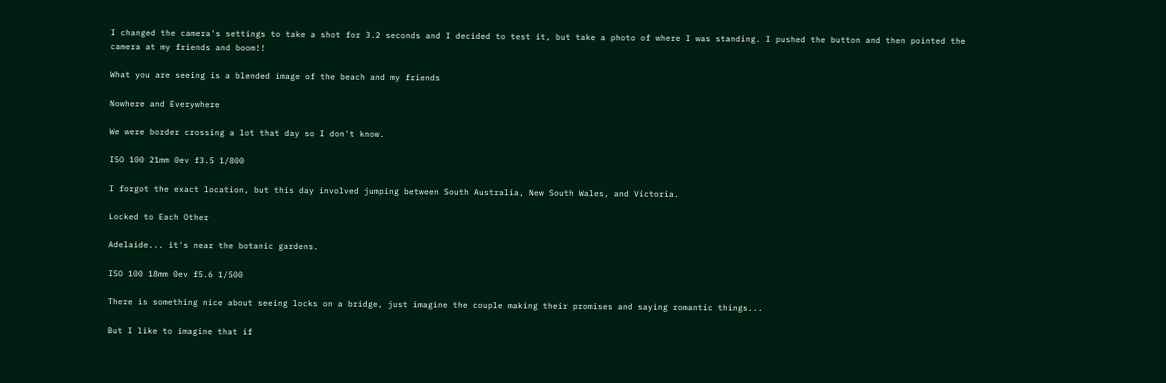I changed the camera's settings to take a shot for 3.2 seconds and I decided to test it, but take a photo of where I was standing. I pushed the button and then pointed the camera at my friends and boom!!

What you are seeing is a blended image of the beach and my friends

Nowhere and Everywhere

We were border crossing a lot that day so I don't know.

ISO 100 21mm 0ev f3.5 1/800

I forgot the exact location, but this day involved jumping between South Australia, New South Wales, and Victoria.

Locked to Each Other

Adelaide... it's near the botanic gardens.

ISO 100 18mm 0ev f5.6 1/500

There is something nice about seeing locks on a bridge, just imagine the couple making their promises and saying romantic things...

But I like to imagine that if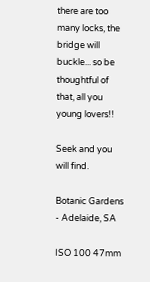there are too many locks, the bridge will buckle... so be thoughtful of that, all you young lovers!!

Seek and you will find.

Botanic Gardens - Adelaide, SA

ISO 100 47mm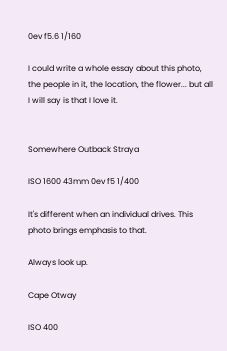0ev f5.6 1/160

I could write a whole essay about this photo, the people in it, the location, the flower... but all I will say is that I love it.


Somewhere Outback Straya

ISO 1600 43mm 0ev f5 1/400

It's different when an individual drives. This photo brings emphasis to that.

Always look up.

Cape Otway

ISO 400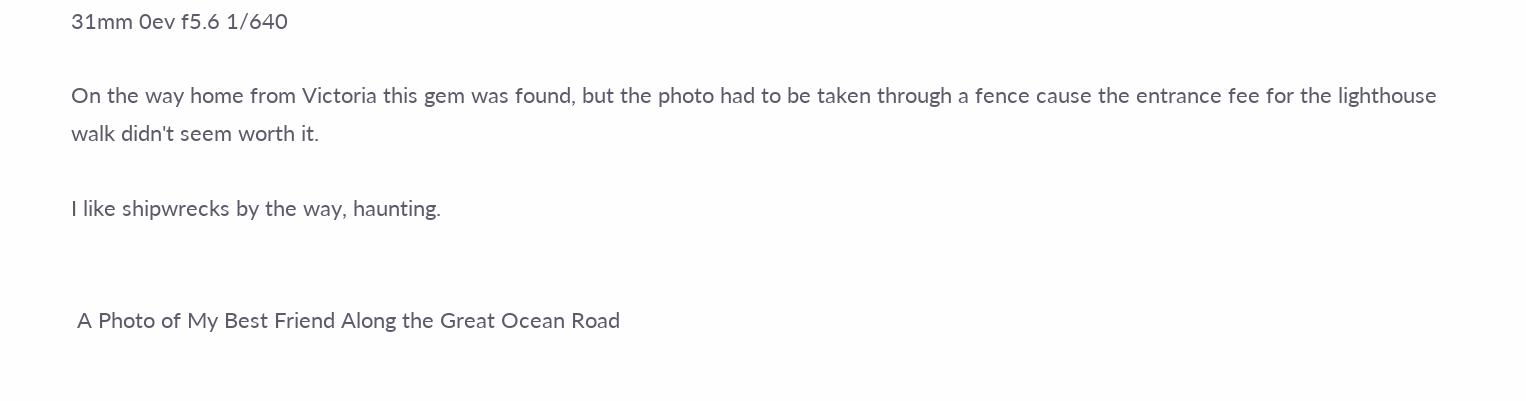31mm 0ev f5.6 1/640

On the way home from Victoria this gem was found, but the photo had to be taken through a fence cause the entrance fee for the lighthouse walk didn't seem worth it.

I like shipwrecks by the way, haunting.


 A Photo of My Best Friend Along the Great Ocean Road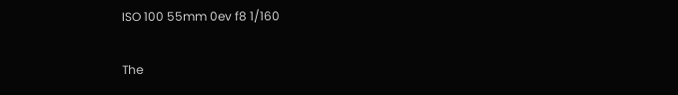ISO 100 55mm 0ev f8 1/160

The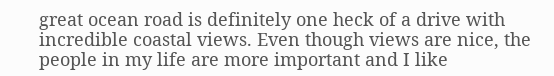great ocean road is definitely one heck of a drive with incredible coastal views. Even though views are nice, the people in my life are more important and I like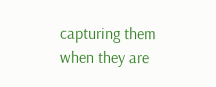capturing them when they are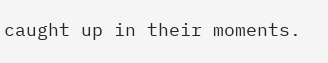caught up in their moments.